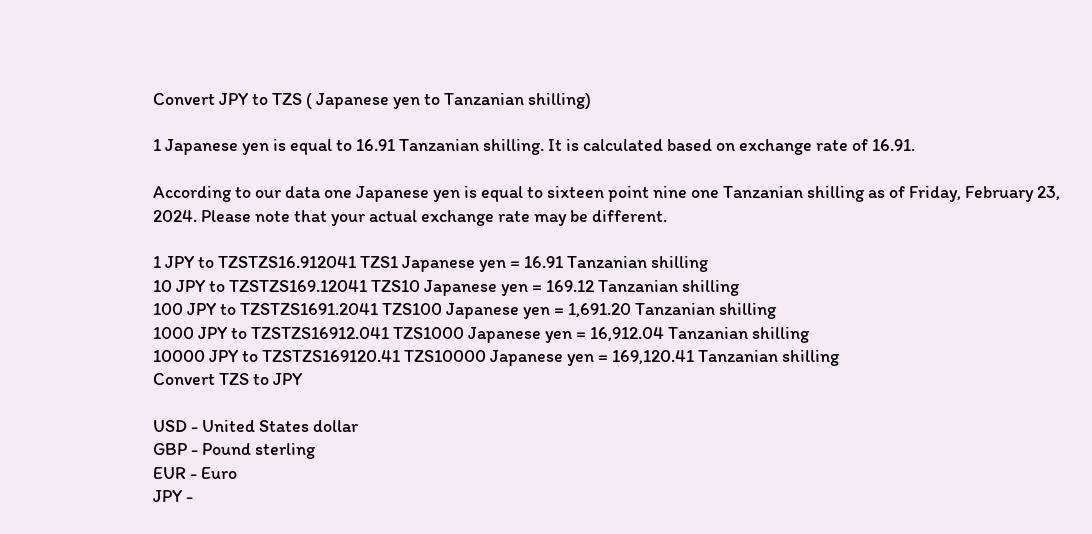Convert JPY to TZS ( Japanese yen to Tanzanian shilling)

1 Japanese yen is equal to 16.91 Tanzanian shilling. It is calculated based on exchange rate of 16.91.

According to our data one Japanese yen is equal to sixteen point nine one Tanzanian shilling as of Friday, February 23, 2024. Please note that your actual exchange rate may be different.

1 JPY to TZSTZS16.912041 TZS1 Japanese yen = 16.91 Tanzanian shilling
10 JPY to TZSTZS169.12041 TZS10 Japanese yen = 169.12 Tanzanian shilling
100 JPY to TZSTZS1691.2041 TZS100 Japanese yen = 1,691.20 Tanzanian shilling
1000 JPY to TZSTZS16912.041 TZS1000 Japanese yen = 16,912.04 Tanzanian shilling
10000 JPY to TZSTZS169120.41 TZS10000 Japanese yen = 169,120.41 Tanzanian shilling
Convert TZS to JPY

USD - United States dollar
GBP - Pound sterling
EUR - Euro
JPY -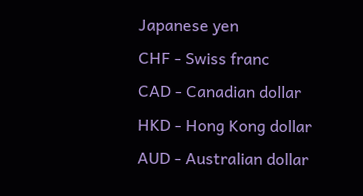Japanese yen
CHF - Swiss franc
CAD - Canadian dollar
HKD - Hong Kong dollar
AUD - Australian dollar